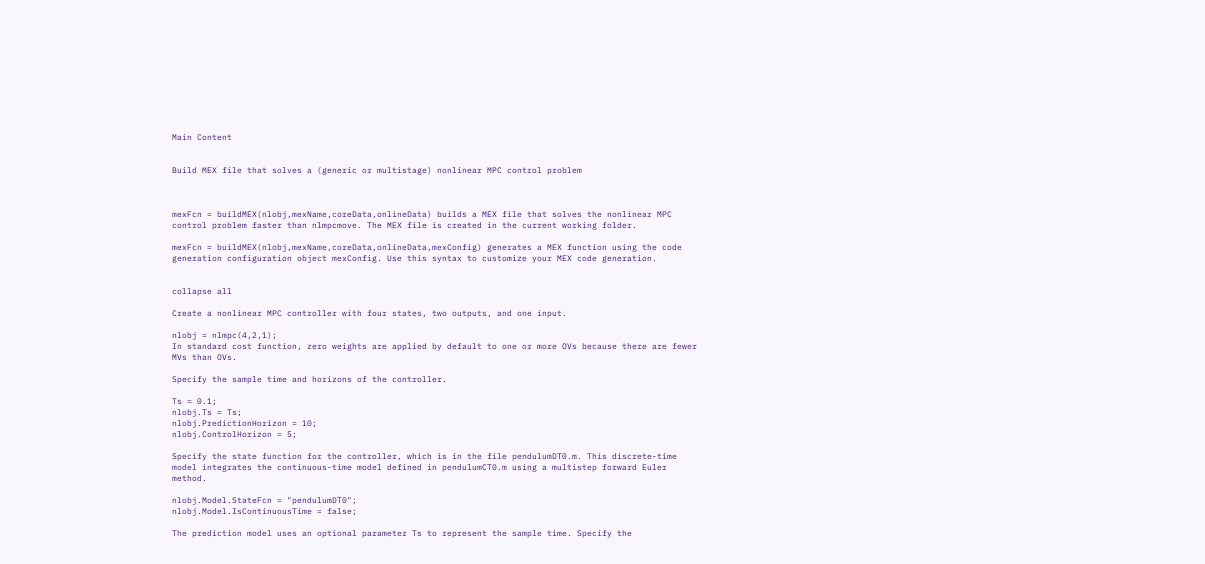Main Content


Build MEX file that solves a (generic or multistage) nonlinear MPC control problem



mexFcn = buildMEX(nlobj,mexName,coreData,onlineData) builds a MEX file that solves the nonlinear MPC control problem faster than nlmpcmove. The MEX file is created in the current working folder.

mexFcn = buildMEX(nlobj,mexName,coreData,onlineData,mexConfig) generates a MEX function using the code generation configuration object mexConfig. Use this syntax to customize your MEX code generation.


collapse all

Create a nonlinear MPC controller with four states, two outputs, and one input.

nlobj = nlmpc(4,2,1);
In standard cost function, zero weights are applied by default to one or more OVs because there are fewer MVs than OVs.

Specify the sample time and horizons of the controller.

Ts = 0.1;
nlobj.Ts = Ts;
nlobj.PredictionHorizon = 10;
nlobj.ControlHorizon = 5;

Specify the state function for the controller, which is in the file pendulumDT0.m. This discrete-time model integrates the continuous-time model defined in pendulumCT0.m using a multistep forward Euler method.

nlobj.Model.StateFcn = "pendulumDT0";
nlobj.Model.IsContinuousTime = false;

The prediction model uses an optional parameter Ts to represent the sample time. Specify the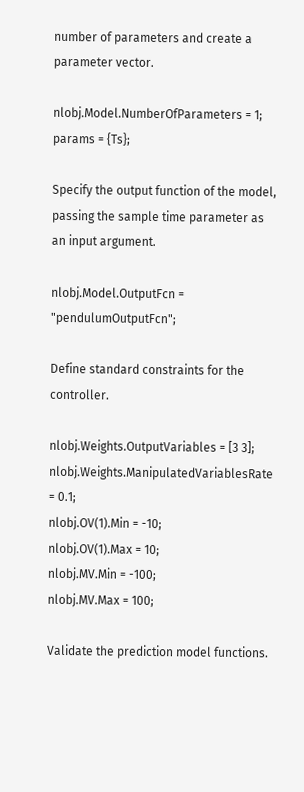number of parameters and create a parameter vector.

nlobj.Model.NumberOfParameters = 1;
params = {Ts};

Specify the output function of the model, passing the sample time parameter as an input argument.

nlobj.Model.OutputFcn = "pendulumOutputFcn";

Define standard constraints for the controller.

nlobj.Weights.OutputVariables = [3 3];
nlobj.Weights.ManipulatedVariablesRate = 0.1;
nlobj.OV(1).Min = -10;
nlobj.OV(1).Max = 10;
nlobj.MV.Min = -100;
nlobj.MV.Max = 100;

Validate the prediction model functions.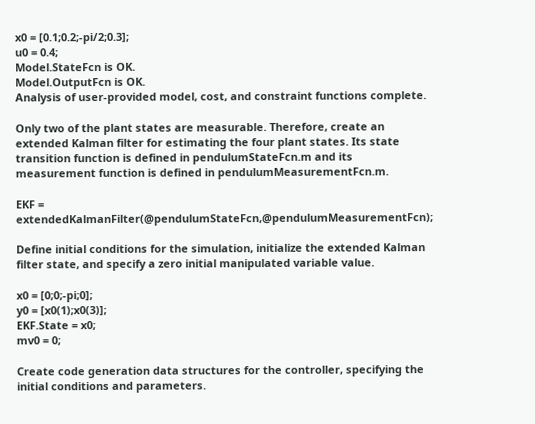x0 = [0.1;0.2;-pi/2;0.3];
u0 = 0.4;
Model.StateFcn is OK.
Model.OutputFcn is OK.
Analysis of user-provided model, cost, and constraint functions complete.

Only two of the plant states are measurable. Therefore, create an extended Kalman filter for estimating the four plant states. Its state transition function is defined in pendulumStateFcn.m and its measurement function is defined in pendulumMeasurementFcn.m.

EKF = extendedKalmanFilter(@pendulumStateFcn,@pendulumMeasurementFcn);

Define initial conditions for the simulation, initialize the extended Kalman filter state, and specify a zero initial manipulated variable value.

x0 = [0;0;-pi;0];
y0 = [x0(1);x0(3)];
EKF.State = x0;
mv0 = 0;

Create code generation data structures for the controller, specifying the initial conditions and parameters.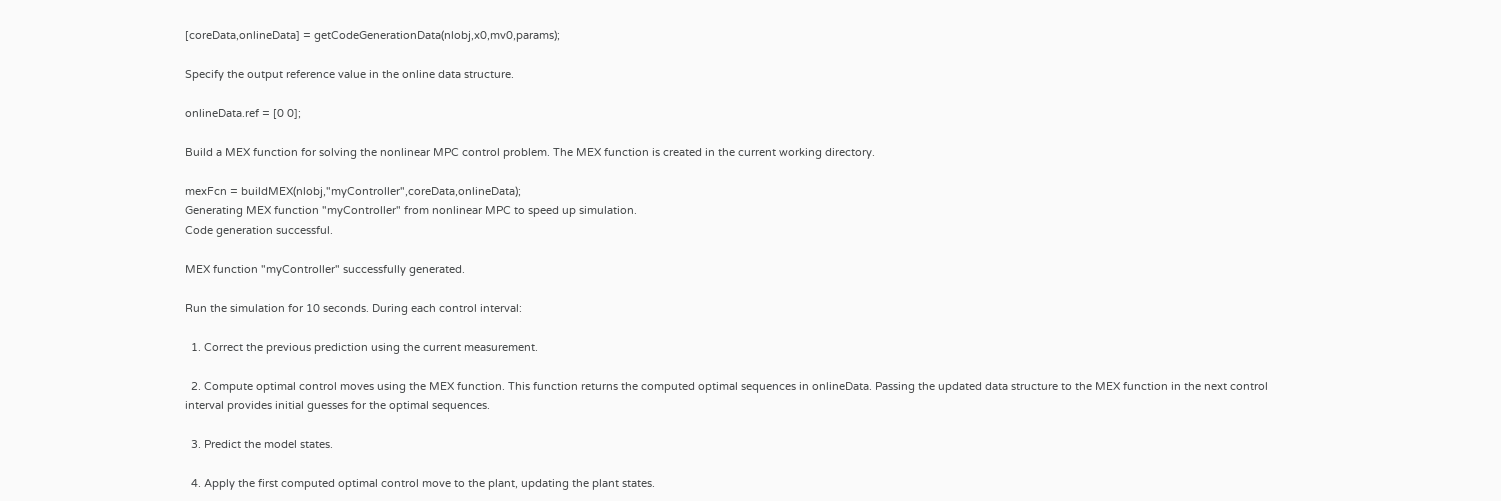[coreData,onlineData] = getCodeGenerationData(nlobj,x0,mv0,params);

Specify the output reference value in the online data structure.

onlineData.ref = [0 0];

Build a MEX function for solving the nonlinear MPC control problem. The MEX function is created in the current working directory.

mexFcn = buildMEX(nlobj,"myController",coreData,onlineData);
Generating MEX function "myController" from nonlinear MPC to speed up simulation.
Code generation successful.

MEX function "myController" successfully generated.

Run the simulation for 10 seconds. During each control interval:

  1. Correct the previous prediction using the current measurement.

  2. Compute optimal control moves using the MEX function. This function returns the computed optimal sequences in onlineData. Passing the updated data structure to the MEX function in the next control interval provides initial guesses for the optimal sequences.

  3. Predict the model states.

  4. Apply the first computed optimal control move to the plant, updating the plant states.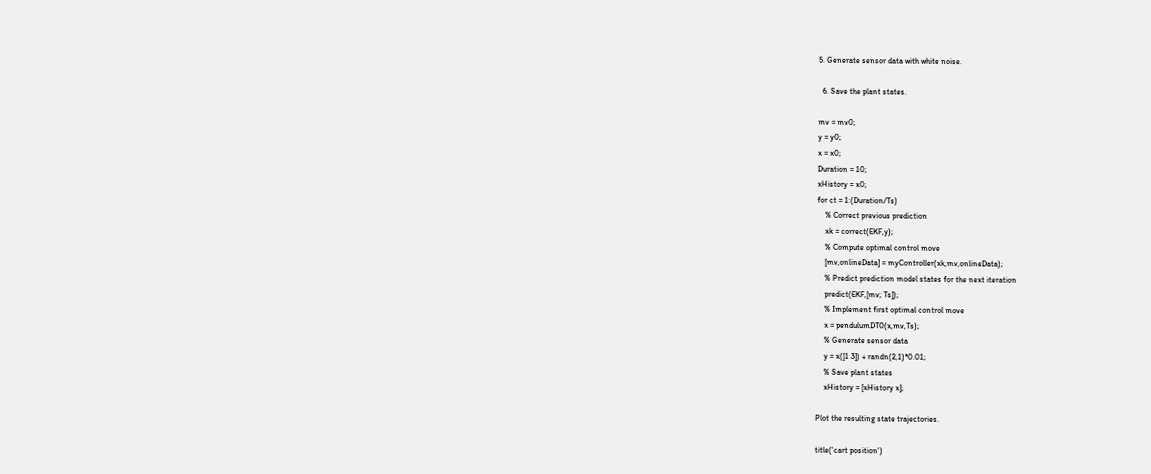5. Generate sensor data with white noise.

  6. Save the plant states.

mv = mv0;
y = y0;
x = x0;
Duration = 10;
xHistory = x0;
for ct = 1:(Duration/Ts)
    % Correct previous prediction
    xk = correct(EKF,y);
    % Compute optimal control move
    [mv,onlineData] = myController(xk,mv,onlineData);
    % Predict prediction model states for the next iteration
    predict(EKF,[mv; Ts]);
    % Implement first optimal control move
    x = pendulumDT0(x,mv,Ts);
    % Generate sensor data
    y = x([1 3]) + randn(2,1)*0.01;
    % Save plant states
    xHistory = [xHistory x];

Plot the resulting state trajectories.

title('cart position')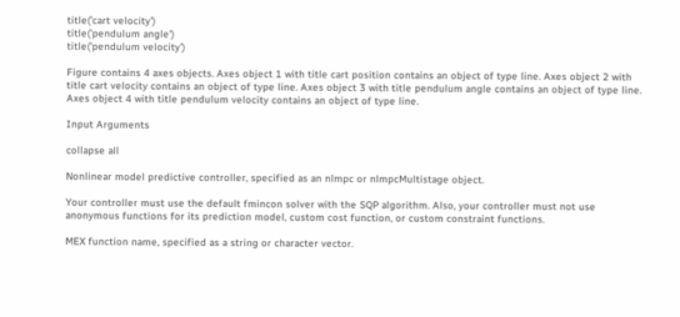title('cart velocity')
title('pendulum angle')
title('pendulum velocity')

Figure contains 4 axes objects. Axes object 1 with title cart position contains an object of type line. Axes object 2 with title cart velocity contains an object of type line. Axes object 3 with title pendulum angle contains an object of type line. Axes object 4 with title pendulum velocity contains an object of type line.

Input Arguments

collapse all

Nonlinear model predictive controller, specified as an nlmpc or nlmpcMultistage object.

Your controller must use the default fmincon solver with the SQP algorithm. Also, your controller must not use anonymous functions for its prediction model, custom cost function, or custom constraint functions.

MEX function name, specified as a string or character vector.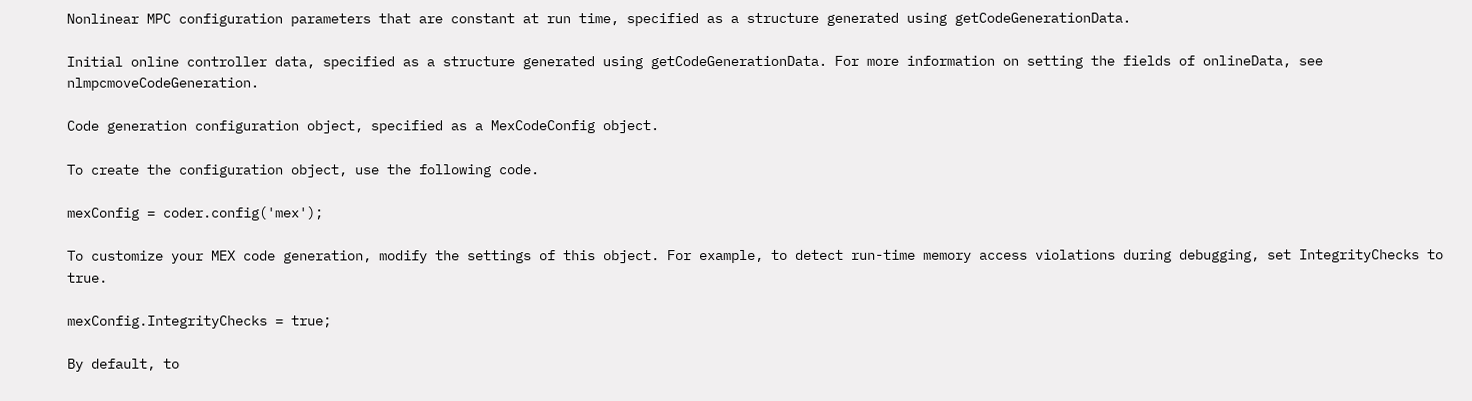Nonlinear MPC configuration parameters that are constant at run time, specified as a structure generated using getCodeGenerationData.

Initial online controller data, specified as a structure generated using getCodeGenerationData. For more information on setting the fields of onlineData, see nlmpcmoveCodeGeneration.

Code generation configuration object, specified as a MexCodeConfig object.

To create the configuration object, use the following code.

mexConfig = coder.config('mex');

To customize your MEX code generation, modify the settings of this object. For example, to detect run-time memory access violations during debugging, set IntegrityChecks to true.

mexConfig.IntegrityChecks = true;

By default, to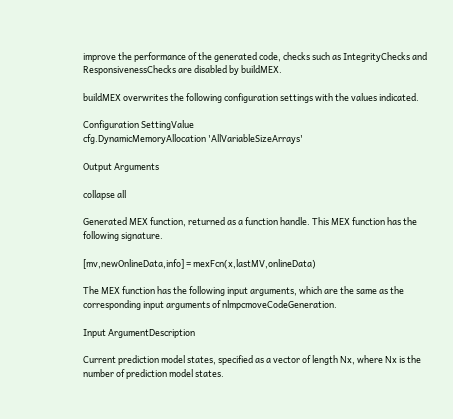improve the performance of the generated code, checks such as IntegrityChecks and ResponsivenessChecks are disabled by buildMEX.

buildMEX overwrites the following configuration settings with the values indicated.

Configuration SettingValue
cfg.DynamicMemoryAllocation 'AllVariableSizeArrays'

Output Arguments

collapse all

Generated MEX function, returned as a function handle. This MEX function has the following signature.

[mv,newOnlineData,info] = mexFcn(x,lastMV,onlineData)

The MEX function has the following input arguments, which are the same as the corresponding input arguments of nlmpcmoveCodeGeneration.

Input ArgumentDescription

Current prediction model states, specified as a vector of length Nx, where Nx is the number of prediction model states.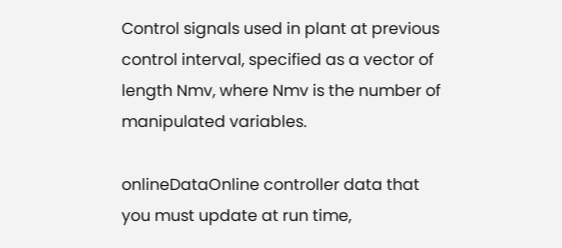Control signals used in plant at previous control interval, specified as a vector of length Nmv, where Nmv is the number of manipulated variables.

onlineDataOnline controller data that you must update at run time,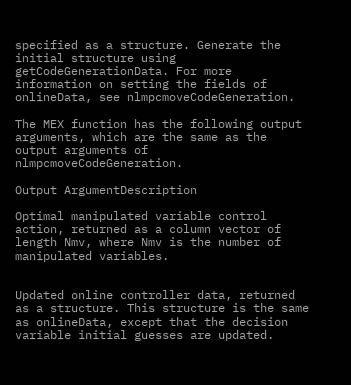specified as a structure. Generate the initial structure using getCodeGenerationData. For more information on setting the fields of onlineData, see nlmpcmoveCodeGeneration.

The MEX function has the following output arguments, which are the same as the output arguments of nlmpcmoveCodeGeneration.

Output ArgumentDescription

Optimal manipulated variable control action, returned as a column vector of length Nmv, where Nmv is the number of manipulated variables.


Updated online controller data, returned as a structure. This structure is the same as onlineData, except that the decision variable initial guesses are updated.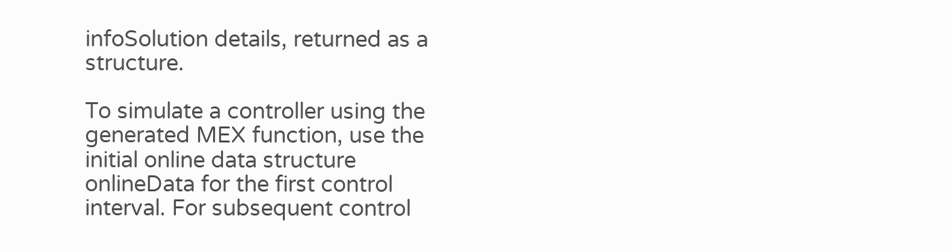infoSolution details, returned as a structure.

To simulate a controller using the generated MEX function, use the initial online data structure onlineData for the first control interval. For subsequent control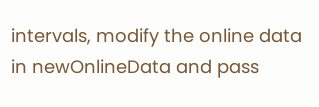intervals, modify the online data in newOnlineData and pass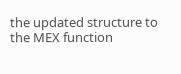the updated structure to the MEX function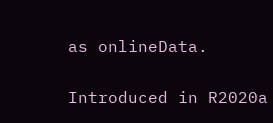as onlineData.

Introduced in R2020a